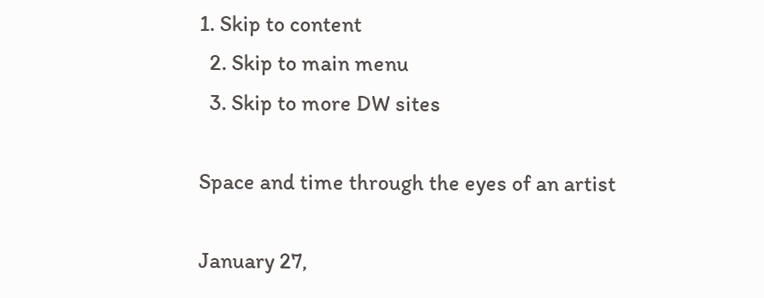1. Skip to content
  2. Skip to main menu
  3. Skip to more DW sites

Space and time through the eyes of an artist

January 27,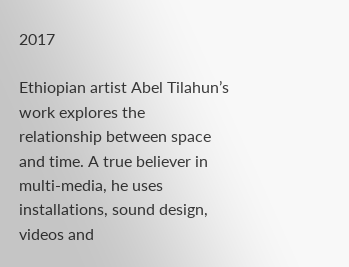2017

Ethiopian artist Abel Tilahun’s work explores the relationship between space and time. A true believer in multi-media, he uses installations, sound design, videos and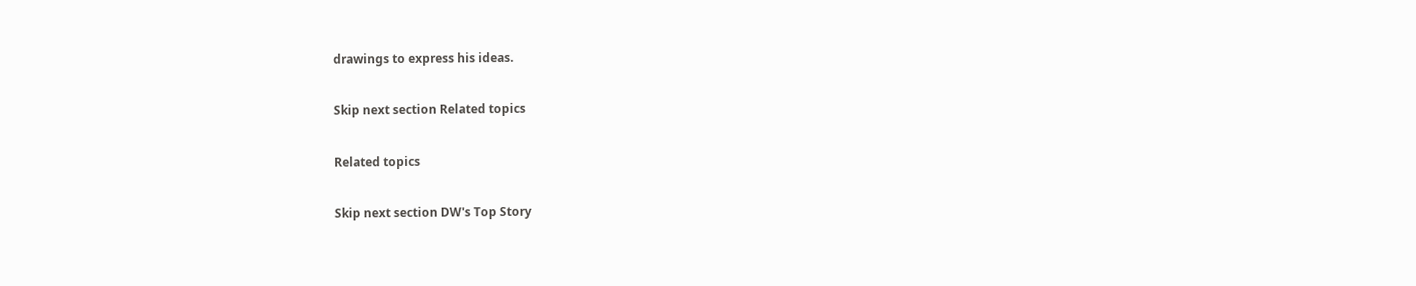drawings to express his ideas.

Skip next section Related topics

Related topics

Skip next section DW's Top Story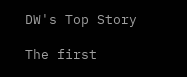DW's Top Story

The first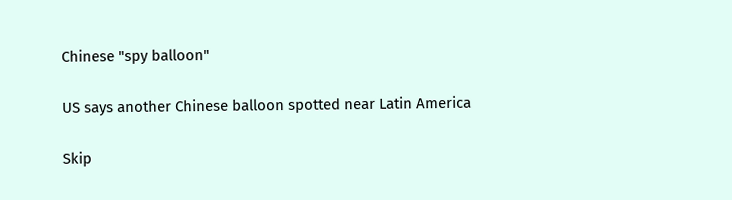Chinese "spy balloon"

US says another Chinese balloon spotted near Latin America

Skip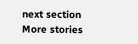next section More stories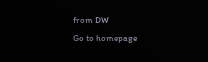from DW
Go to homepage